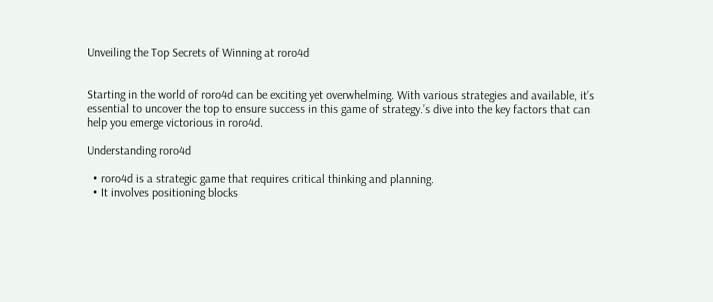Unveiling the Top Secrets of Winning at roro4d


Starting in the world of roro4d can be exciting yet overwhelming. With various strategies and available, it’s essential to uncover the top to ensure success in this game of strategy.’s dive into the key factors that can help you emerge victorious in roro4d.

Understanding roro4d

  • roro4d is a strategic game that requires critical thinking and planning.
  • It involves positioning blocks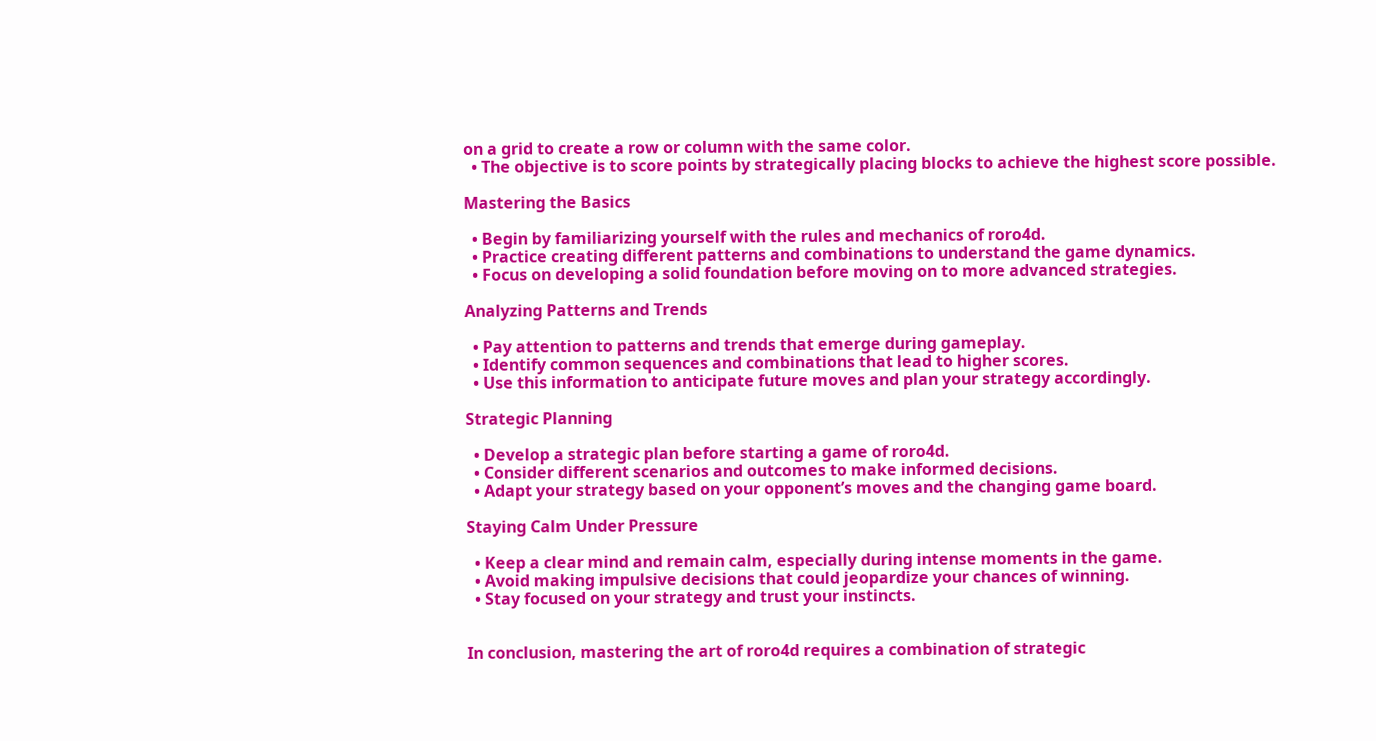on a grid to create a row or column with the same color.
  • The objective is to score points by strategically placing blocks to achieve the highest score possible.

Mastering the Basics

  • Begin by familiarizing yourself with the rules and mechanics of roro4d.
  • Practice creating different patterns and combinations to understand the game dynamics.
  • Focus on developing a solid foundation before moving on to more advanced strategies.

Analyzing Patterns and Trends

  • Pay attention to patterns and trends that emerge during gameplay.
  • Identify common sequences and combinations that lead to higher scores.
  • Use this information to anticipate future moves and plan your strategy accordingly.

Strategic Planning

  • Develop a strategic plan before starting a game of roro4d.
  • Consider different scenarios and outcomes to make informed decisions.
  • Adapt your strategy based on your opponent’s moves and the changing game board.

Staying Calm Under Pressure

  • Keep a clear mind and remain calm, especially during intense moments in the game.
  • Avoid making impulsive decisions that could jeopardize your chances of winning.
  • Stay focused on your strategy and trust your instincts.


In conclusion, mastering the art of roro4d requires a combination of strategic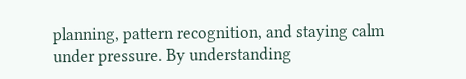planning, pattern recognition, and staying calm under pressure. By understanding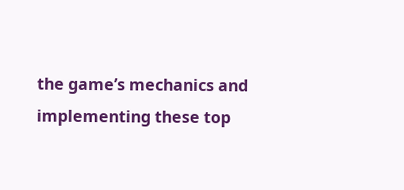the game’s mechanics and implementing these top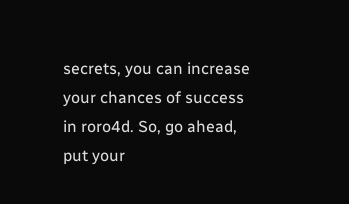secrets, you can increase your chances of success in roro4d. So, go ahead, put your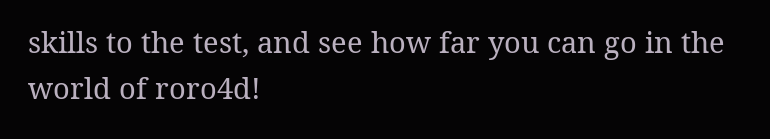skills to the test, and see how far you can go in the world of roro4d!